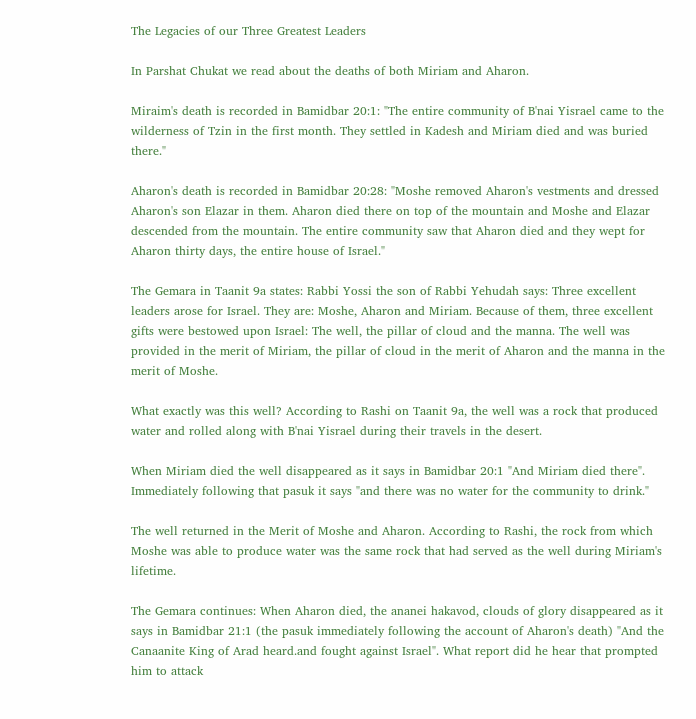The Legacies of our Three Greatest Leaders

In Parshat Chukat we read about the deaths of both Miriam and Aharon.

Miraim's death is recorded in Bamidbar 20:1: "The entire community of B'nai Yisrael came to the wilderness of Tzin in the first month. They settled in Kadesh and Miriam died and was buried there."

Aharon's death is recorded in Bamidbar 20:28: "Moshe removed Aharon's vestments and dressed Aharon's son Elazar in them. Aharon died there on top of the mountain and Moshe and Elazar descended from the mountain. The entire community saw that Aharon died and they wept for Aharon thirty days, the entire house of Israel."

The Gemara in Taanit 9a states: Rabbi Yossi the son of Rabbi Yehudah says: Three excellent leaders arose for Israel. They are: Moshe, Aharon and Miriam. Because of them, three excellent gifts were bestowed upon Israel: The well, the pillar of cloud and the manna. The well was provided in the merit of Miriam, the pillar of cloud in the merit of Aharon and the manna in the merit of Moshe.

What exactly was this well? According to Rashi on Taanit 9a, the well was a rock that produced water and rolled along with B'nai Yisrael during their travels in the desert.

When Miriam died the well disappeared as it says in Bamidbar 20:1 "And Miriam died there". Immediately following that pasuk it says "and there was no water for the community to drink."

The well returned in the Merit of Moshe and Aharon. According to Rashi, the rock from which Moshe was able to produce water was the same rock that had served as the well during Miriam's lifetime.

The Gemara continues: When Aharon died, the ananei hakavod, clouds of glory disappeared as it says in Bamidbar 21:1 (the pasuk immediately following the account of Aharon's death) "And the Canaanite King of Arad heard.and fought against Israel". What report did he hear that prompted him to attack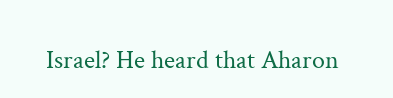Israel? He heard that Aharon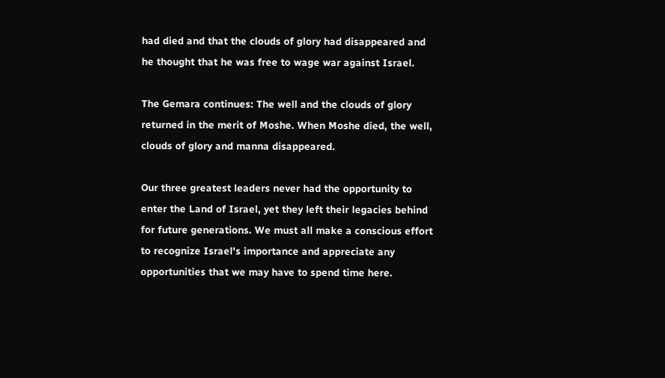had died and that the clouds of glory had disappeared and he thought that he was free to wage war against Israel.

The Gemara continues: The well and the clouds of glory returned in the merit of Moshe. When Moshe died, the well, clouds of glory and manna disappeared.

Our three greatest leaders never had the opportunity to enter the Land of Israel, yet they left their legacies behind for future generations. We must all make a conscious effort to recognize Israel's importance and appreciate any opportunities that we may have to spend time here.